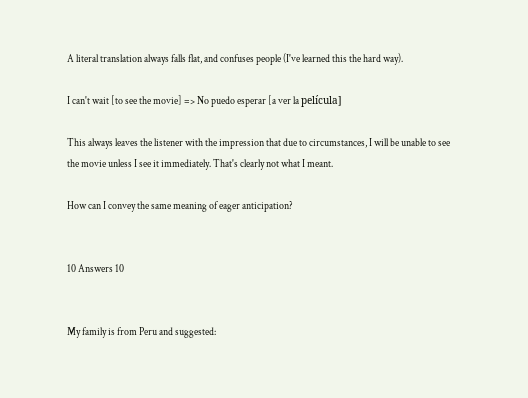A literal translation always falls flat, and confuses people (I've learned this the hard way).

I can't wait [to see the movie] => No puedo esperar [a ver la película]

This always leaves the listener with the impression that due to circumstances, I will be unable to see the movie unless I see it immediately. That's clearly not what I meant.

How can I convey the same meaning of eager anticipation?


10 Answers 10


My family is from Peru and suggested: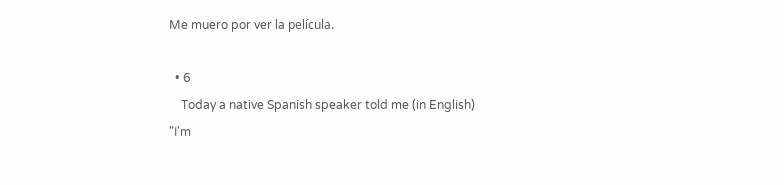Me muero por ver la película.

  • 6
    Today a native Spanish speaker told me (in English) "I'm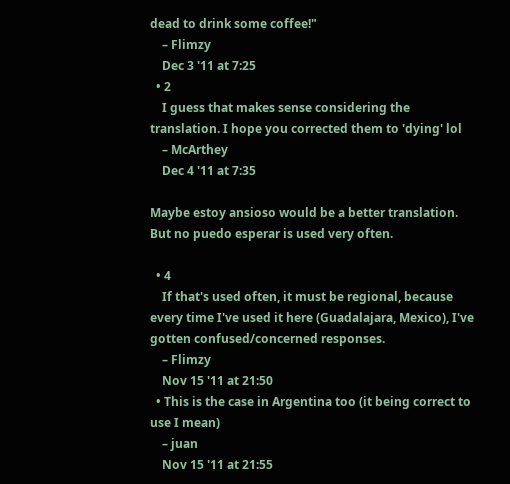dead to drink some coffee!"
    – Flimzy
    Dec 3 '11 at 7:25
  • 2
    I guess that makes sense considering the translation. I hope you corrected them to 'dying' lol
    – McArthey
    Dec 4 '11 at 7:35

Maybe estoy ansioso would be a better translation. But no puedo esperar is used very often.

  • 4
    If that's used often, it must be regional, because every time I've used it here (Guadalajara, Mexico), I've gotten confused/concerned responses.
    – Flimzy
    Nov 15 '11 at 21:50
  • This is the case in Argentina too (it being correct to use I mean)
    – juan
    Nov 15 '11 at 21:55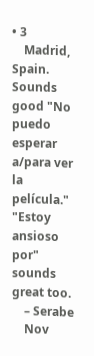• 3
    Madrid, Spain. Sounds good "No puedo esperar a/para ver la película." "Estoy ansioso por" sounds great too.
    – Serabe
    Nov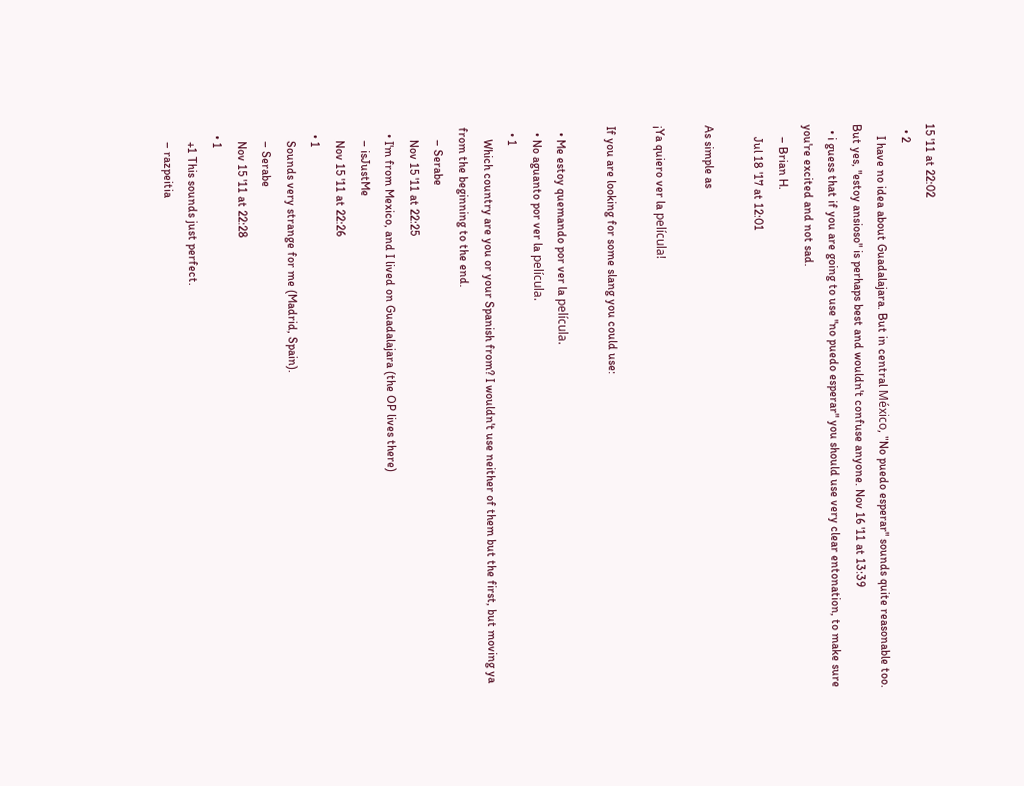15 '11 at 22:02
  • 2
    I have no idea about Guadalajara. But in central México, "No puedo esperar" sounds quite reasonable too. But yes, "estoy ansioso" is perhaps best and wouldn't confuse anyone. Nov 16 '11 at 13:39
  • i guess that if you are going to use "no puedo esperar" you should use very clear entonation, to make sure you're excited and not sad.
    – Brian H.
    Jul 18 '17 at 12:01

As simple as

¡Ya quiero ver la película!

If you are looking for some slang you could use:

  • Me estoy quemando por ver la película.
  • No aguanto por ver la película.
  • 1
    Which country are you or your Spanish from? I wouldn't use neither of them but the first, but moving ya from the beginning to the end.
    – Serabe
    Nov 15 '11 at 22:25
  • I'm from Mexico, and I lived on Guadalajara (the OP lives there)
    – isJustMe
    Nov 15 '11 at 22:26
  • 1
    Sounds very strange for me (Madrid, Spain).
    – Serabe
    Nov 15 '11 at 22:28
  • 1
    +1 This sounds just perfect.
    – razpeitia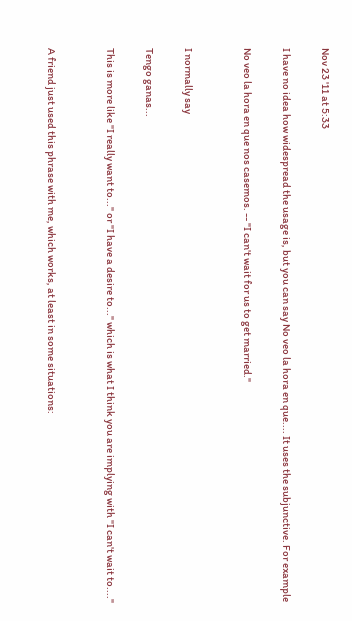Nov 23 '11 at 5:33

I have no idea how widespread the usage is, but you can say No veo la hora en que.... It uses the subjunctive. For example

No veo la hora en que nos casemos. -- "I can't wait for us to get married."


I normally say

Tengo ganas...

This is more like "I really want to..." or "I have a desire to..." which is what I think you are implying with "I can't wait to...."


A friend just used this phrase with me, which works, at least in some situations: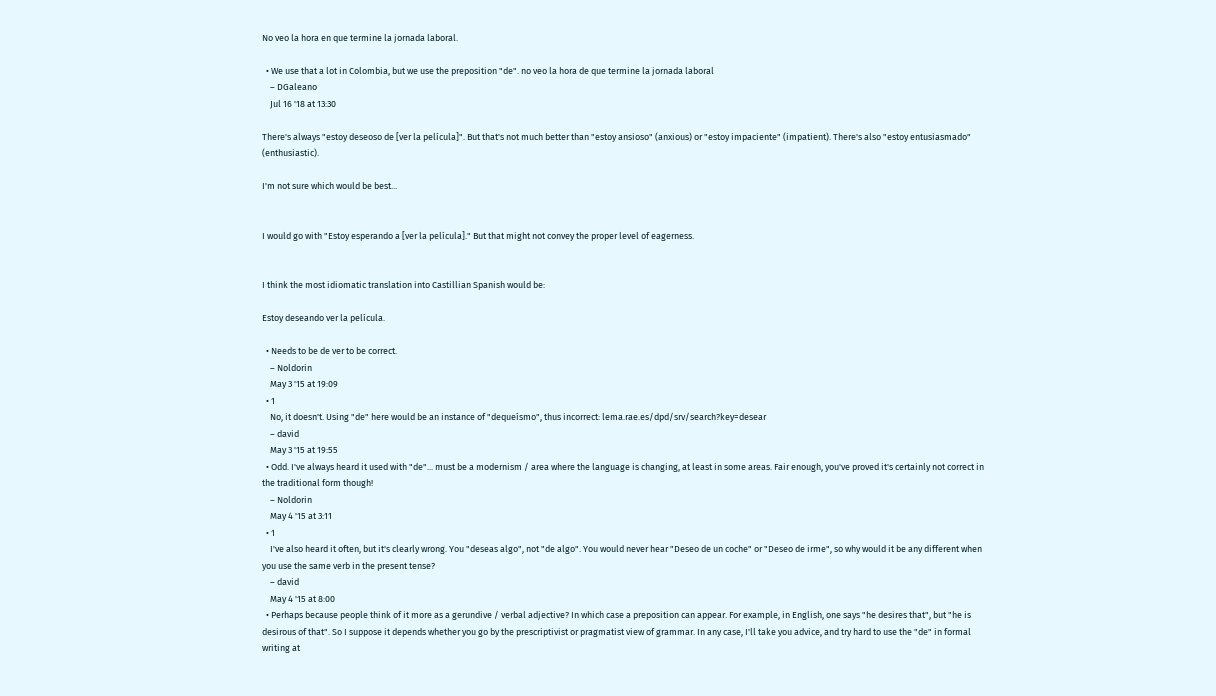No veo la hora en que termine la jornada laboral.

  • We use that a lot in Colombia, but we use the preposition "de". no veo la hora de que termine la jornada laboral
    – DGaleano
    Jul 16 '18 at 13:30

There's always "estoy deseoso de [ver la película]". But that's not much better than "estoy ansioso" (anxious) or "estoy impaciente" (impatient). There's also "estoy entusiasmado" (enthusiastic).

I'm not sure which would be best...


I would go with "Estoy esperando a [ver la película]." But that might not convey the proper level of eagerness.


I think the most idiomatic translation into Castillian Spanish would be:

Estoy deseando ver la película.

  • Needs to be de ver to be correct.
    – Noldorin
    May 3 '15 at 19:09
  • 1
    No, it doesn't. Using "de" here would be an instance of "dequeísmo", thus incorrect: lema.rae.es/dpd/srv/search?key=desear
    – david
    May 3 '15 at 19:55
  • Odd. I've always heard it used with "de"... must be a modernism / area where the language is changing, at least in some areas. Fair enough, you've proved it's certainly not correct in the traditional form though!
    – Noldorin
    May 4 '15 at 3:11
  • 1
    I've also heard it often, but it's clearly wrong. You "deseas algo", not "de algo". You would never hear "Deseo de un coche" or "Deseo de irme", so why would it be any different when you use the same verb in the present tense?
    – david
    May 4 '15 at 8:00
  • Perhaps because people think of it more as a gerundive / verbal adjective? In which case a preposition can appear. For example, in English, one says "he desires that", but "he is desirous of that". So I suppose it depends whether you go by the prescriptivist or pragmatist view of grammar. In any case, I'll take you advice, and try hard to use the "de" in formal writing at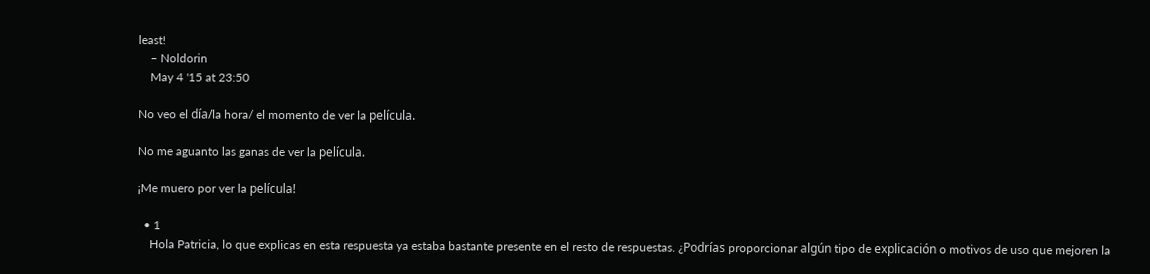least!
    – Noldorin
    May 4 '15 at 23:50

No veo el día/la hora/ el momento de ver la película.

No me aguanto las ganas de ver la película.

¡Me muero por ver la película!

  • 1
    Hola Patricia, lo que explicas en esta respuesta ya estaba bastante presente en el resto de respuestas. ¿Podrías proporcionar algún tipo de explicación o motivos de uso que mejoren la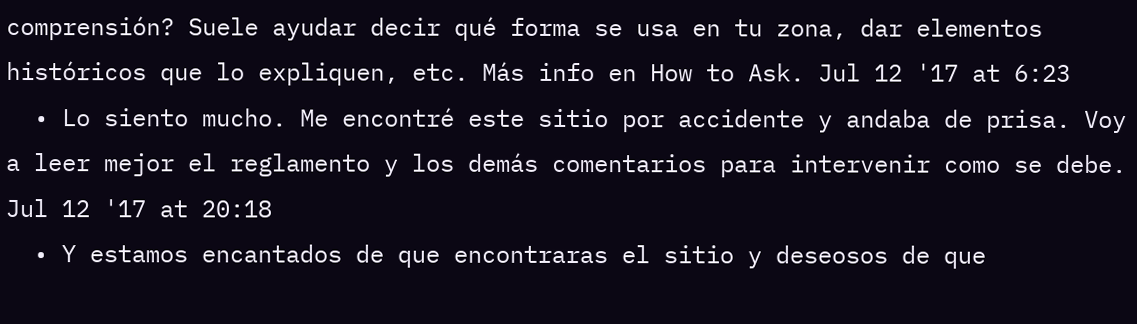comprensión? Suele ayudar decir qué forma se usa en tu zona, dar elementos históricos que lo expliquen, etc. Más info en How to Ask. Jul 12 '17 at 6:23
  • Lo siento mucho. Me encontré este sitio por accidente y andaba de prisa. Voy a leer mejor el reglamento y los demás comentarios para intervenir como se debe. Jul 12 '17 at 20:18
  • Y estamos encantados de que encontraras el sitio y deseosos de que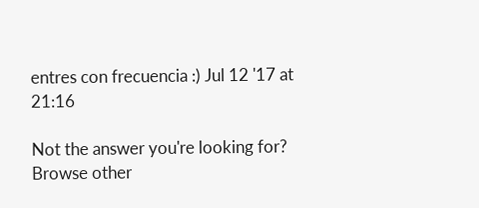entres con frecuencia :) Jul 12 '17 at 21:16

Not the answer you're looking for? Browse other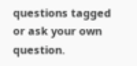questions tagged or ask your own question.